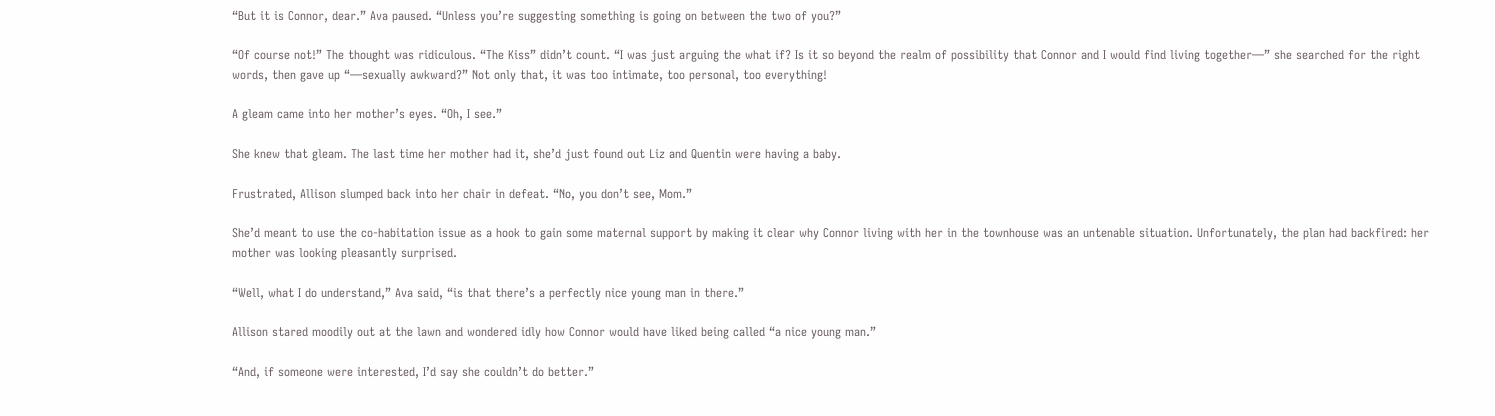“But it is Connor, dear.” Ava paused. “Unless you’re suggesting something is going on between the two of you?”

“Of course not!” The thought was ridiculous. “The Kiss” didn’t count. “I was just arguing the what if? Is it so beyond the realm of possibility that Connor and I would find living together—” she searched for the right words, then gave up “—sexually awkward?” Not only that, it was too intimate, too personal, too everything!

A gleam came into her mother’s eyes. “Oh, I see.”

She knew that gleam. The last time her mother had it, she’d just found out Liz and Quentin were having a baby.

Frustrated, Allison slumped back into her chair in defeat. “No, you don’t see, Mom.”

She’d meant to use the co-habitation issue as a hook to gain some maternal support by making it clear why Connor living with her in the townhouse was an untenable situation. Unfortunately, the plan had backfired: her mother was looking pleasantly surprised.

“Well, what I do understand,” Ava said, “is that there’s a perfectly nice young man in there.”

Allison stared moodily out at the lawn and wondered idly how Connor would have liked being called “a nice young man.”

“And, if someone were interested, I’d say she couldn’t do better.”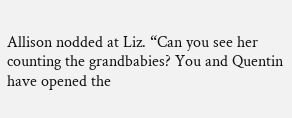Allison nodded at Liz. “Can you see her counting the grandbabies? You and Quentin have opened the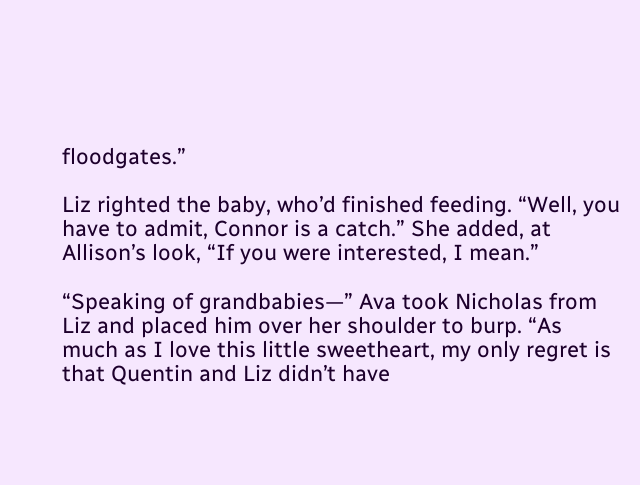floodgates.”

Liz righted the baby, who’d finished feeding. “Well, you have to admit, Connor is a catch.” She added, at Allison’s look, “If you were interested, I mean.”

“Speaking of grandbabies—” Ava took Nicholas from Liz and placed him over her shoulder to burp. “As much as I love this little sweetheart, my only regret is that Quentin and Liz didn’t have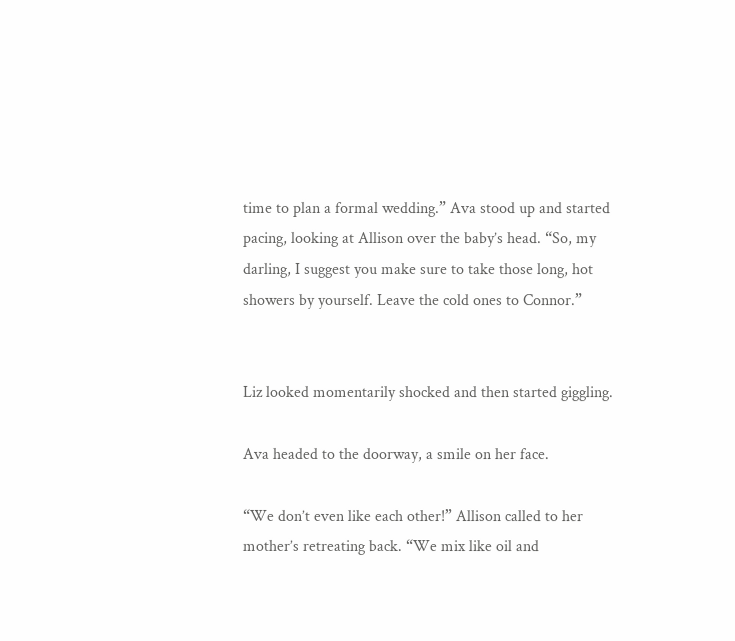time to plan a formal wedding.” Ava stood up and started pacing, looking at Allison over the baby’s head. “So, my darling, I suggest you make sure to take those long, hot showers by yourself. Leave the cold ones to Connor.”


Liz looked momentarily shocked and then started giggling.

Ava headed to the doorway, a smile on her face.

“We don’t even like each other!” Allison called to her mother’s retreating back. “We mix like oil and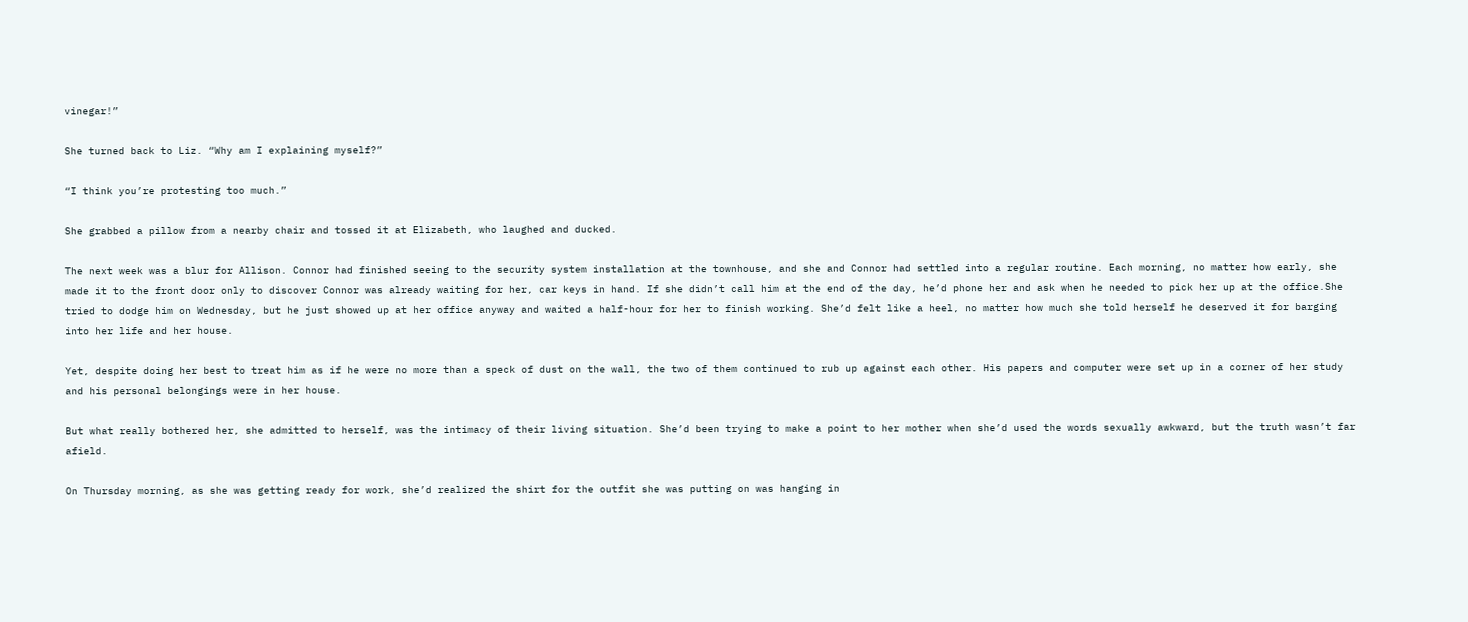vinegar!”

She turned back to Liz. “Why am I explaining myself?”

“I think you’re protesting too much.”

She grabbed a pillow from a nearby chair and tossed it at Elizabeth, who laughed and ducked.

The next week was a blur for Allison. Connor had finished seeing to the security system installation at the townhouse, and she and Connor had settled into a regular routine. Each morning, no matter how early, she made it to the front door only to discover Connor was already waiting for her, car keys in hand. If she didn’t call him at the end of the day, he’d phone her and ask when he needed to pick her up at the office.She tried to dodge him on Wednesday, but he just showed up at her office anyway and waited a half-hour for her to finish working. She’d felt like a heel, no matter how much she told herself he deserved it for barging into her life and her house.

Yet, despite doing her best to treat him as if he were no more than a speck of dust on the wall, the two of them continued to rub up against each other. His papers and computer were set up in a corner of her study and his personal belongings were in her house.

But what really bothered her, she admitted to herself, was the intimacy of their living situation. She’d been trying to make a point to her mother when she’d used the words sexually awkward, but the truth wasn’t far afield.

On Thursday morning, as she was getting ready for work, she’d realized the shirt for the outfit she was putting on was hanging in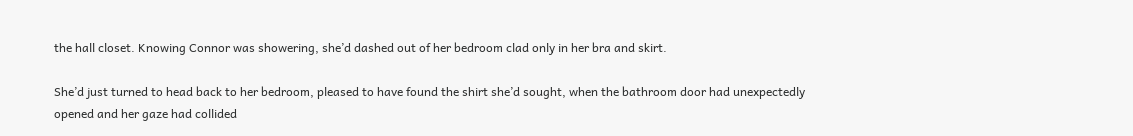the hall closet. Knowing Connor was showering, she’d dashed out of her bedroom clad only in her bra and skirt.

She’d just turned to head back to her bedroom, pleased to have found the shirt she’d sought, when the bathroom door had unexpectedly opened and her gaze had collided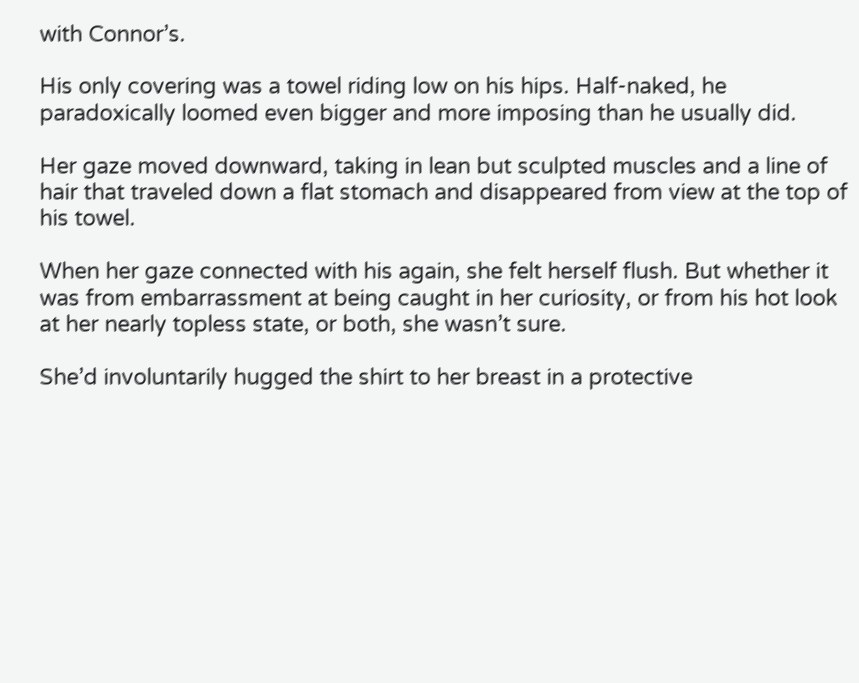with Connor’s.

His only covering was a towel riding low on his hips. Half-naked, he paradoxically loomed even bigger and more imposing than he usually did.

Her gaze moved downward, taking in lean but sculpted muscles and a line of hair that traveled down a flat stomach and disappeared from view at the top of his towel.

When her gaze connected with his again, she felt herself flush. But whether it was from embarrassment at being caught in her curiosity, or from his hot look at her nearly topless state, or both, she wasn’t sure.

She’d involuntarily hugged the shirt to her breast in a protective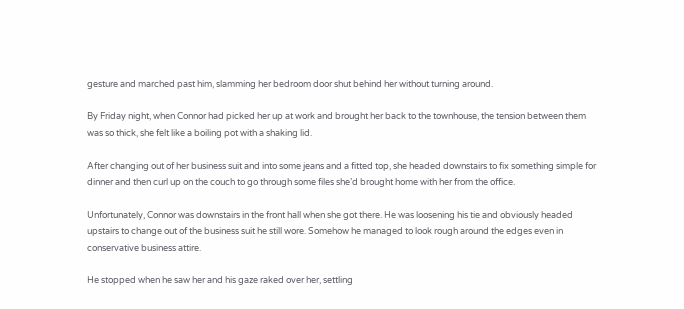gesture and marched past him, slamming her bedroom door shut behind her without turning around.

By Friday night, when Connor had picked her up at work and brought her back to the townhouse, the tension between them was so thick, she felt like a boiling pot with a shaking lid.

After changing out of her business suit and into some jeans and a fitted top, she headed downstairs to fix something simple for dinner and then curl up on the couch to go through some files she’d brought home with her from the office.

Unfortunately, Connor was downstairs in the front hall when she got there. He was loosening his tie and obviously headed upstairs to change out of the business suit he still wore. Somehow he managed to look rough around the edges even in conservative business attire.

He stopped when he saw her and his gaze raked over her, settling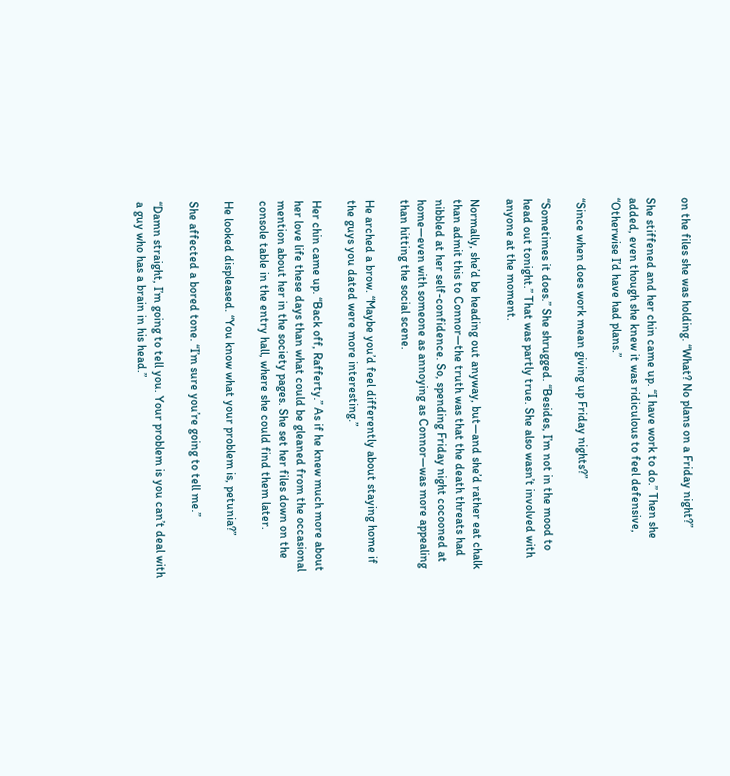on the files she was holding. “What? No plans on a Friday night?”

She stiffened and her chin came up. “I have work to do.” Then she added, even though she knew it was ridiculous to feel defensive, “Otherwise I’d have had plans.”

“Since when does work mean giving up Friday nights?”

“Sometimes it does.” She shrugged. “Besides, I’m not in the mood to head out tonight.” That was partly true. She also wasn’t involved with anyone at the moment.

Normally, she’d be heading out anyway, but—and she’d rather eat chalk than admit this to Connor—the truth was that the death threats had nibbled at her self-confidence. So, spending Friday night cocooned at home—even with someone as annoying as Connor—was more appealing than hitting the social scene.

He arched a brow. “Maybe you’d feel differently about staying home if the guys you dated were more interesting.”

Her chin came up. “Back off, Rafferty.” As if he knew much more about her love life these days than what could be gleaned from the occasional mention about her in the society pages. She set her files down on the console table in the entry hall, where she could find them later.

He looked displeased. “You know what your problem is, petunia?”

She affected a bored tone. “I’m sure you’re going to tell me.”

“Damn straight, I’m going to tell you. Your problem is you can’t deal with a guy who has a brain in his head.”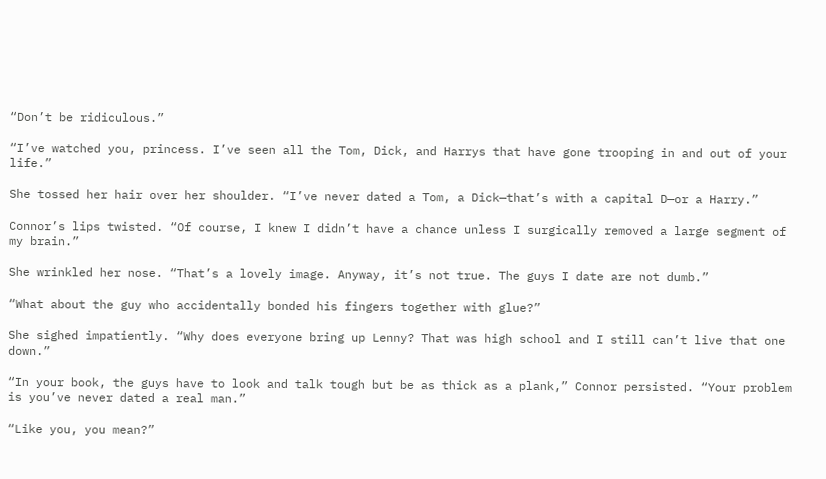“Don’t be ridiculous.”

“I’ve watched you, princess. I’ve seen all the Tom, Dick, and Harrys that have gone trooping in and out of your life.”

She tossed her hair over her shoulder. “I’ve never dated a Tom, a Dick—that’s with a capital D—or a Harry.”

Connor’s lips twisted. “Of course, I knew I didn’t have a chance unless I surgically removed a large segment of my brain.”

She wrinkled her nose. “That’s a lovely image. Anyway, it’s not true. The guys I date are not dumb.”

“What about the guy who accidentally bonded his fingers together with glue?”

She sighed impatiently. “Why does everyone bring up Lenny? That was high school and I still can’t live that one down.”

“In your book, the guys have to look and talk tough but be as thick as a plank,” Connor persisted. “Your problem is you’ve never dated a real man.”

“Like you, you mean?”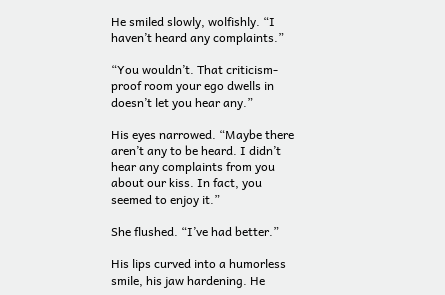He smiled slowly, wolfishly. “I haven’t heard any complaints.”

“You wouldn’t. That criticism-proof room your ego dwells in doesn’t let you hear any.”

His eyes narrowed. “Maybe there aren’t any to be heard. I didn’t hear any complaints from you about our kiss. In fact, you seemed to enjoy it.”

She flushed. “I’ve had better.”

His lips curved into a humorless smile, his jaw hardening. He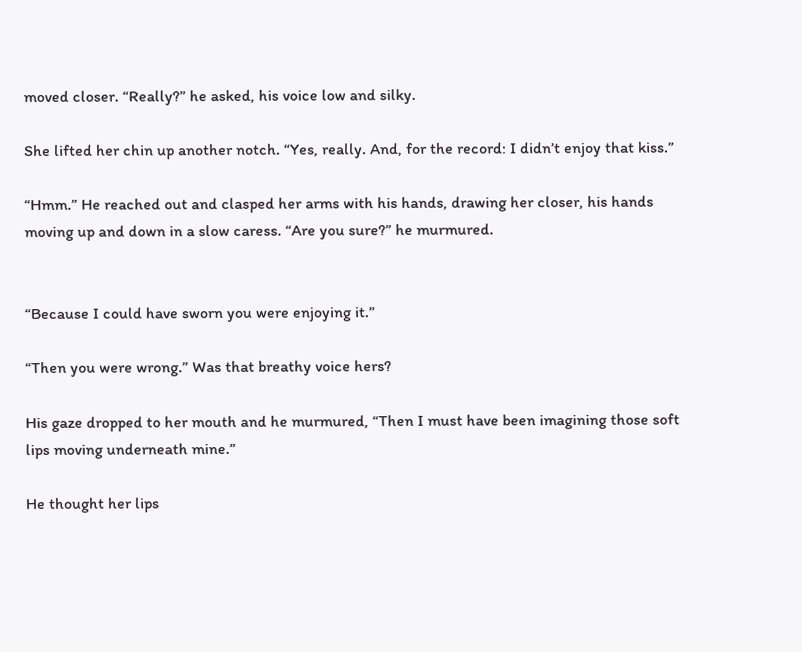moved closer. “Really?” he asked, his voice low and silky.

She lifted her chin up another notch. “Yes, really. And, for the record: I didn’t enjoy that kiss.”

“Hmm.” He reached out and clasped her arms with his hands, drawing her closer, his hands moving up and down in a slow caress. “Are you sure?” he murmured.


“Because I could have sworn you were enjoying it.”

“Then you were wrong.” Was that breathy voice hers?

His gaze dropped to her mouth and he murmured, “Then I must have been imagining those soft lips moving underneath mine.”

He thought her lips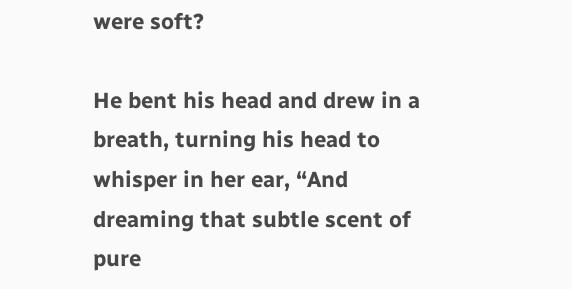were soft?

He bent his head and drew in a breath, turning his head to whisper in her ear, “And dreaming that subtle scent of pure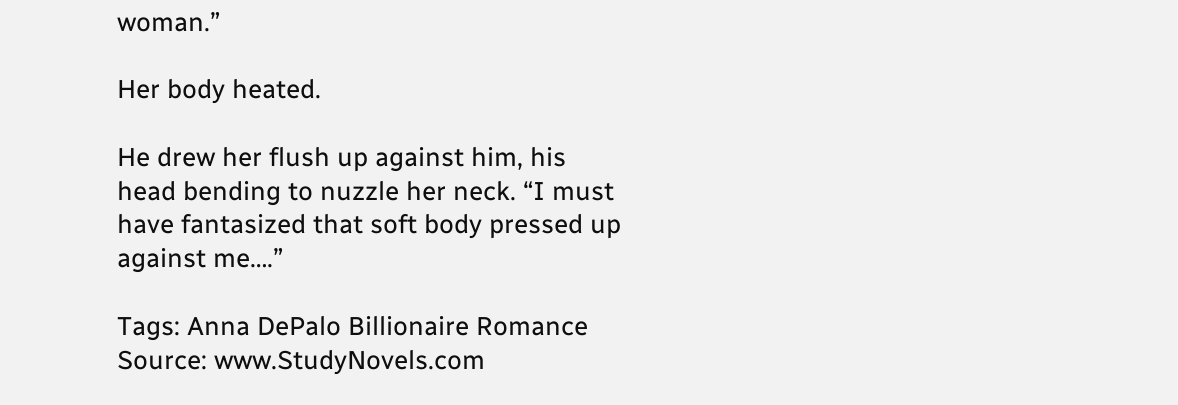woman.”

Her body heated.

He drew her flush up against him, his head bending to nuzzle her neck. “I must have fantasized that soft body pressed up against me….”

Tags: Anna DePalo Billionaire Romance
Source: www.StudyNovels.com